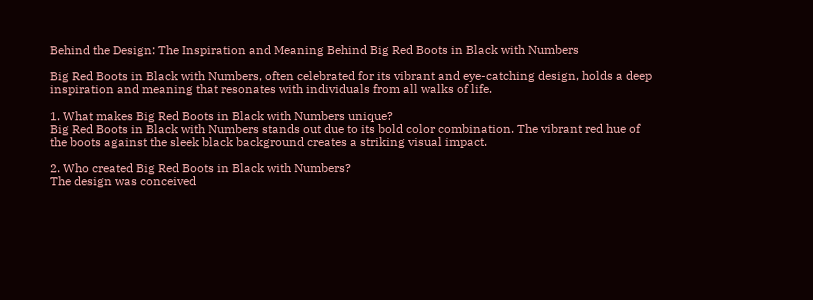Behind the Design: The Inspiration and Meaning Behind Big Red Boots in Black with Numbers

Big Red Boots in Black with Numbers, often celebrated for its vibrant and eye-catching design, holds a deep inspiration and meaning that resonates with individuals from all walks of life.

1. What makes Big Red Boots in Black with Numbers unique?
Big Red Boots in Black with Numbers stands out due to its bold color combination. The vibrant red hue of the boots against the sleek black background creates a striking visual impact.

2. Who created Big Red Boots in Black with Numbers?
The design was conceived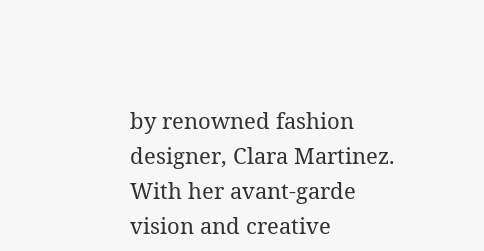by renowned fashion designer, Clara Martinez. With her avant-garde vision and creative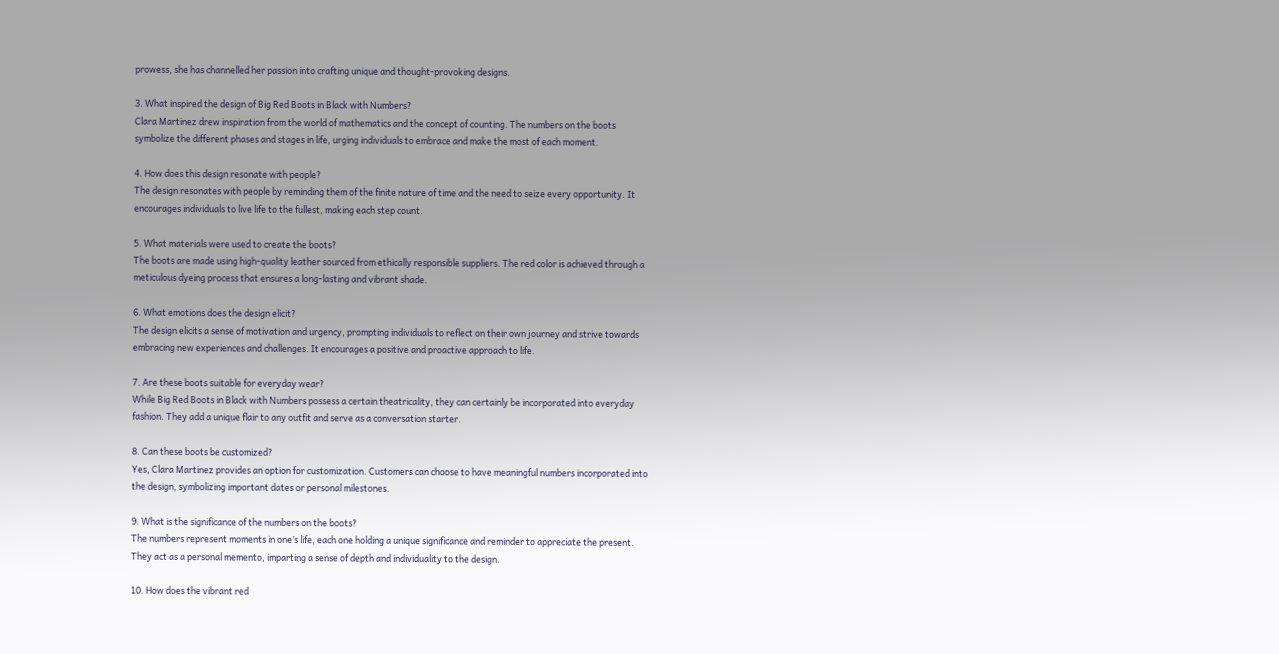prowess, she has channelled her passion into crafting unique and thought-provoking designs.

3. What inspired the design of Big Red Boots in Black with Numbers?
Clara Martinez drew inspiration from the world of mathematics and the concept of counting. The numbers on the boots symbolize the different phases and stages in life, urging individuals to embrace and make the most of each moment.

4. How does this design resonate with people?
The design resonates with people by reminding them of the finite nature of time and the need to seize every opportunity. It encourages individuals to live life to the fullest, making each step count.

5. What materials were used to create the boots?
The boots are made using high-quality leather sourced from ethically responsible suppliers. The red color is achieved through a meticulous dyeing process that ensures a long-lasting and vibrant shade.

6. What emotions does the design elicit?
The design elicits a sense of motivation and urgency, prompting individuals to reflect on their own journey and strive towards embracing new experiences and challenges. It encourages a positive and proactive approach to life.

7. Are these boots suitable for everyday wear?
While Big Red Boots in Black with Numbers possess a certain theatricality, they can certainly be incorporated into everyday fashion. They add a unique flair to any outfit and serve as a conversation starter.

8. Can these boots be customized?
Yes, Clara Martinez provides an option for customization. Customers can choose to have meaningful numbers incorporated into the design, symbolizing important dates or personal milestones.

9. What is the significance of the numbers on the boots?
The numbers represent moments in one’s life, each one holding a unique significance and reminder to appreciate the present. They act as a personal memento, imparting a sense of depth and individuality to the design.

10. How does the vibrant red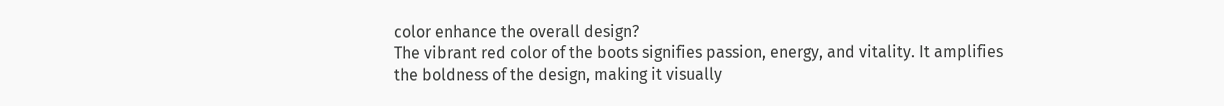color enhance the overall design?
The vibrant red color of the boots signifies passion, energy, and vitality. It amplifies the boldness of the design, making it visually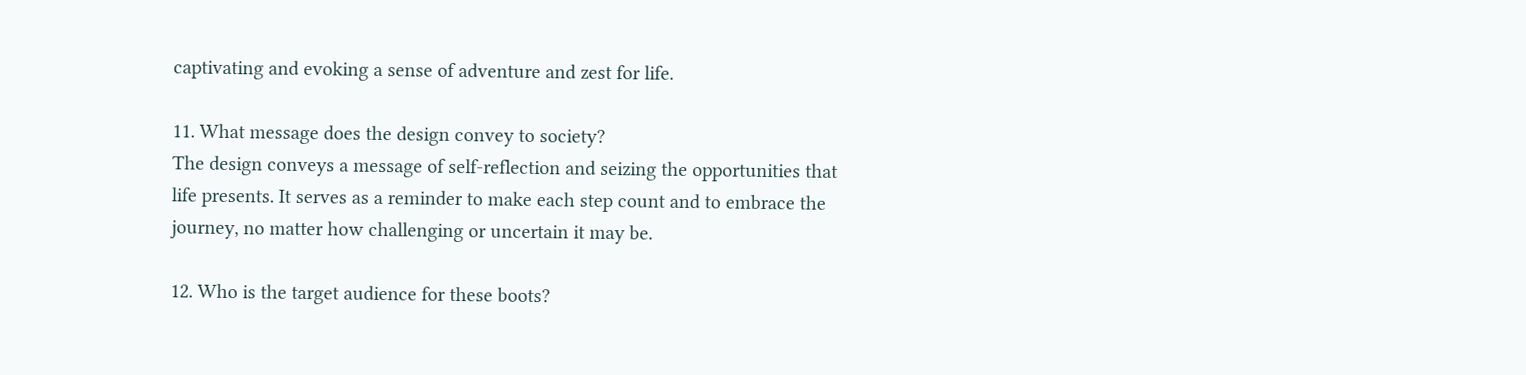captivating and evoking a sense of adventure and zest for life.

11. What message does the design convey to society?
The design conveys a message of self-reflection and seizing the opportunities that life presents. It serves as a reminder to make each step count and to embrace the journey, no matter how challenging or uncertain it may be.

12. Who is the target audience for these boots?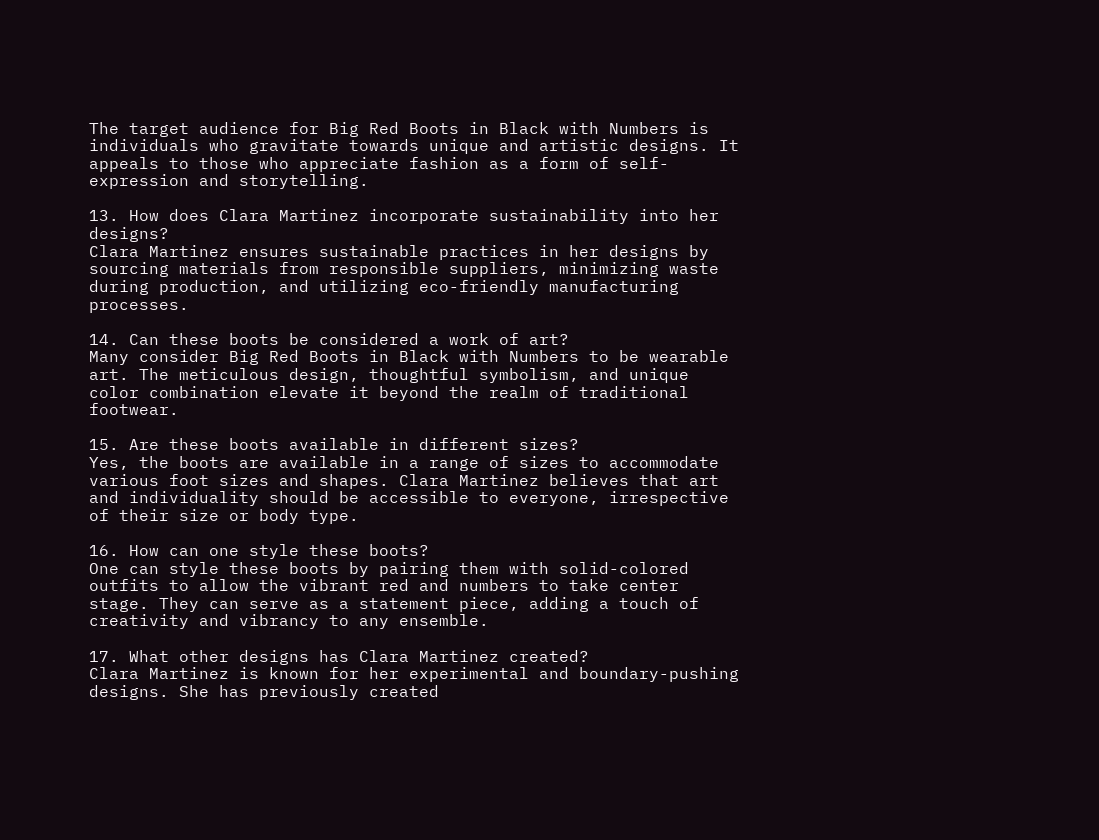The target audience for Big Red Boots in Black with Numbers is individuals who gravitate towards unique and artistic designs. It appeals to those who appreciate fashion as a form of self-expression and storytelling.

13. How does Clara Martinez incorporate sustainability into her designs?
Clara Martinez ensures sustainable practices in her designs by sourcing materials from responsible suppliers, minimizing waste during production, and utilizing eco-friendly manufacturing processes.

14. Can these boots be considered a work of art?
Many consider Big Red Boots in Black with Numbers to be wearable art. The meticulous design, thoughtful symbolism, and unique color combination elevate it beyond the realm of traditional footwear.

15. Are these boots available in different sizes?
Yes, the boots are available in a range of sizes to accommodate various foot sizes and shapes. Clara Martinez believes that art and individuality should be accessible to everyone, irrespective of their size or body type.

16. How can one style these boots?
One can style these boots by pairing them with solid-colored outfits to allow the vibrant red and numbers to take center stage. They can serve as a statement piece, adding a touch of creativity and vibrancy to any ensemble.

17. What other designs has Clara Martinez created?
Clara Martinez is known for her experimental and boundary-pushing designs. She has previously created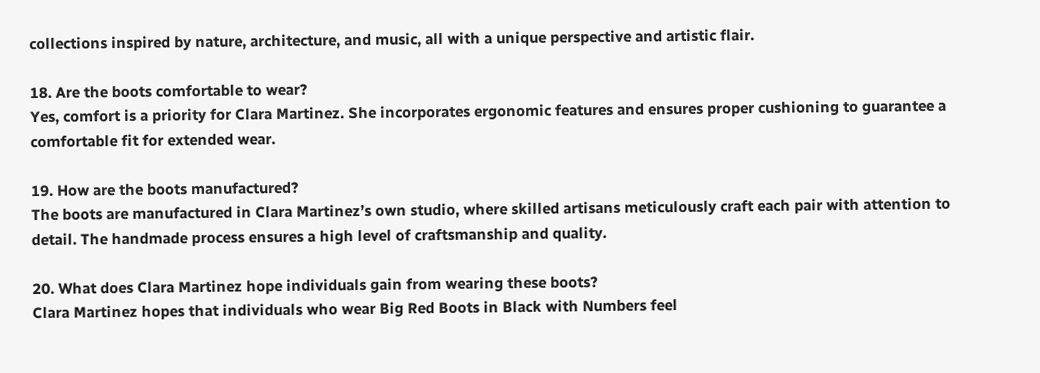collections inspired by nature, architecture, and music, all with a unique perspective and artistic flair.

18. Are the boots comfortable to wear?
Yes, comfort is a priority for Clara Martinez. She incorporates ergonomic features and ensures proper cushioning to guarantee a comfortable fit for extended wear.

19. How are the boots manufactured?
The boots are manufactured in Clara Martinez’s own studio, where skilled artisans meticulously craft each pair with attention to detail. The handmade process ensures a high level of craftsmanship and quality.

20. What does Clara Martinez hope individuals gain from wearing these boots?
Clara Martinez hopes that individuals who wear Big Red Boots in Black with Numbers feel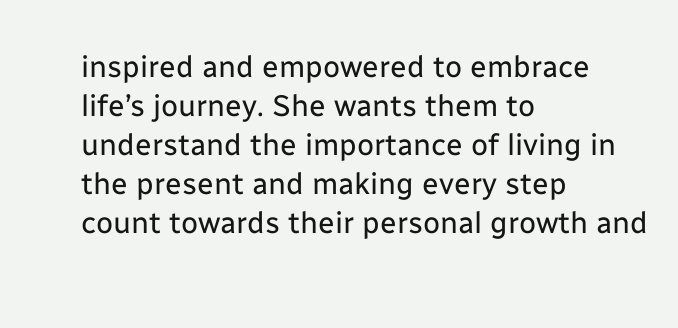inspired and empowered to embrace life’s journey. She wants them to understand the importance of living in the present and making every step count towards their personal growth and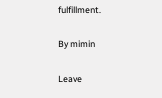fulfillment.

By mimin

Leave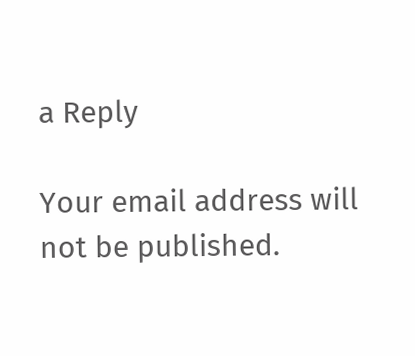a Reply

Your email address will not be published.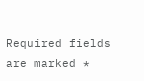Required fields are marked *